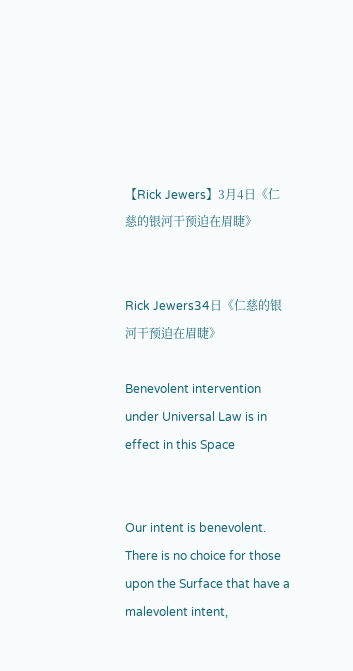【Rick Jewers】3月4日《仁慈的银河干预迫在眉睫》


Rick Jewers34日《仁慈的银河干预迫在眉睫》

Benevolent intervention under Universal Law is in effect in this Space


Our intent is benevolent. There is no choice for those upon the Surface that have a malevolent intent,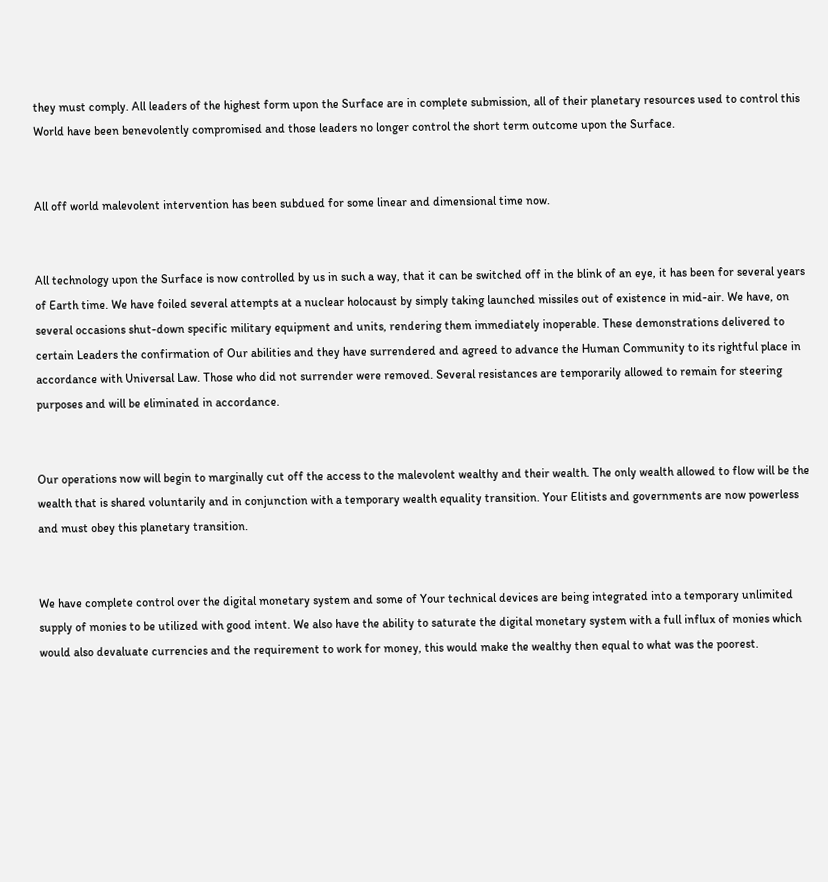they must comply. All leaders of the highest form upon the Surface are in complete submission, all of their planetary resources used to control this World have been benevolently compromised and those leaders no longer control the short term outcome upon the Surface.


All off world malevolent intervention has been subdued for some linear and dimensional time now.


All technology upon the Surface is now controlled by us in such a way, that it can be switched off in the blink of an eye, it has been for several years of Earth time. We have foiled several attempts at a nuclear holocaust by simply taking launched missiles out of existence in mid-air. We have, on several occasions shut-down specific military equipment and units, rendering them immediately inoperable. These demonstrations delivered to certain Leaders the confirmation of Our abilities and they have surrendered and agreed to advance the Human Community to its rightful place in accordance with Universal Law. Those who did not surrender were removed. Several resistances are temporarily allowed to remain for steering purposes and will be eliminated in accordance.


Our operations now will begin to marginally cut off the access to the malevolent wealthy and their wealth. The only wealth allowed to flow will be the wealth that is shared voluntarily and in conjunction with a temporary wealth equality transition. Your Elitists and governments are now powerless and must obey this planetary transition.


We have complete control over the digital monetary system and some of Your technical devices are being integrated into a temporary unlimited supply of monies to be utilized with good intent. We also have the ability to saturate the digital monetary system with a full influx of monies which would also devaluate currencies and the requirement to work for money, this would make the wealthy then equal to what was the poorest.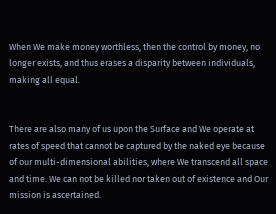When We make money worthless, then the control by money, no longer exists, and thus erases a disparity between individuals, making all equal.


There are also many of us upon the Surface and We operate at rates of speed that cannot be captured by the naked eye because of our multi-dimensional abilities, where We transcend all space and time. We can not be killed nor taken out of existence and Our mission is ascertained.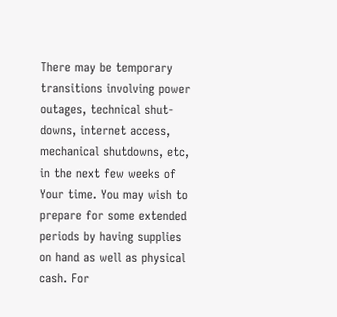There may be temporary transitions involving power outages, technical shut-downs, internet access, mechanical shutdowns, etc, in the next few weeks of Your time. You may wish to prepare for some extended periods by having supplies on hand as well as physical cash. For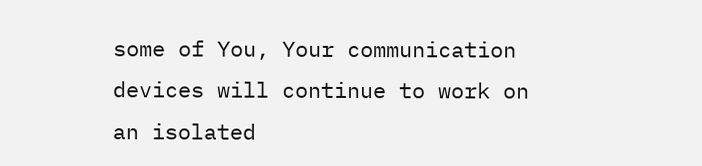some of You, Your communication devices will continue to work on an isolated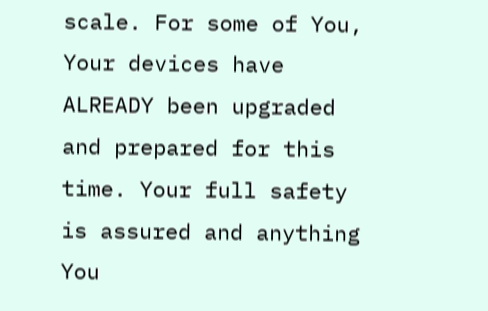scale. For some of You, Your devices have ALREADY been upgraded and prepared for this time. Your full safety is assured and anything You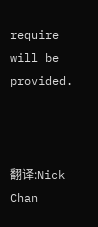require will be provided.



翻译:Nick Chan